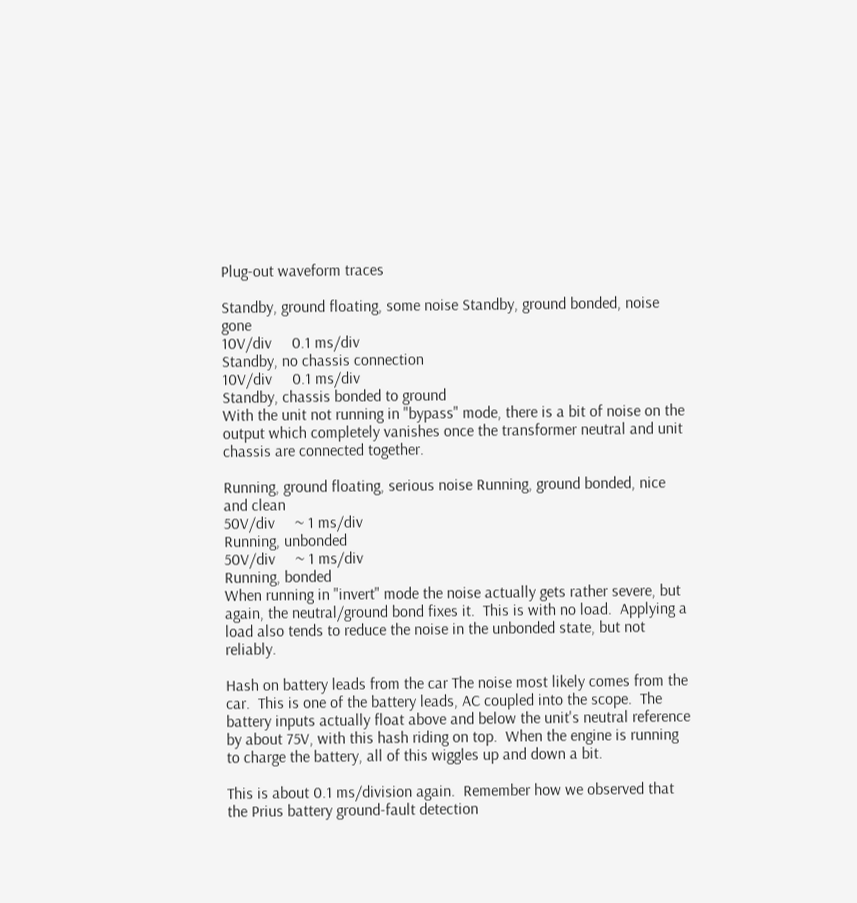Plug-out waveform traces

Standby, ground floating, some noise Standby, ground bonded, noise gone
10V/div     0.1 ms/div
Standby, no chassis connection
10V/div     0.1 ms/div
Standby, chassis bonded to ground
With the unit not running in "bypass" mode, there is a bit of noise on the output which completely vanishes once the transformer neutral and unit chassis are connected together.

Running, ground floating, serious noise Running, ground bonded, nice and clean
50V/div     ~ 1 ms/div
Running, unbonded
50V/div     ~ 1 ms/div
Running, bonded
When running in "invert" mode the noise actually gets rather severe, but again, the neutral/ground bond fixes it.  This is with no load.  Applying a load also tends to reduce the noise in the unbonded state, but not reliably.

Hash on battery leads from the car The noise most likely comes from the car.  This is one of the battery leads, AC coupled into the scope.  The battery inputs actually float above and below the unit's neutral reference by about 75V, with this hash riding on top.  When the engine is running to charge the battery, all of this wiggles up and down a bit.

This is about 0.1 ms/division again.  Remember how we observed that the Prius battery ground-fault detection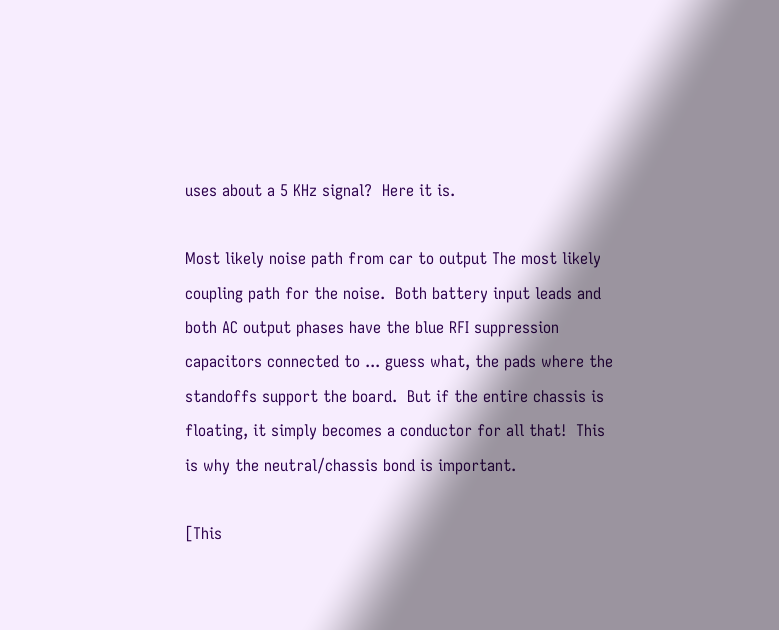uses about a 5 KHz signal?  Here it is.

Most likely noise path from car to output The most likely coupling path for the noise.  Both battery input leads and both AC output phases have the blue RFI suppression capacitors connected to ... guess what, the pads where the standoffs support the board.  But if the entire chassis is floating, it simply becomes a conductor for all that!  This is why the neutral/chassis bond is important.

[This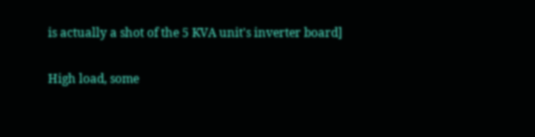is actually a shot of the 5 KVA unit's inverter board]

High load, some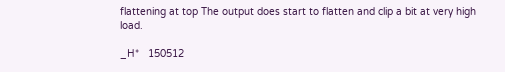flattening at top The output does start to flatten and clip a bit at very high load.

_H*   150512